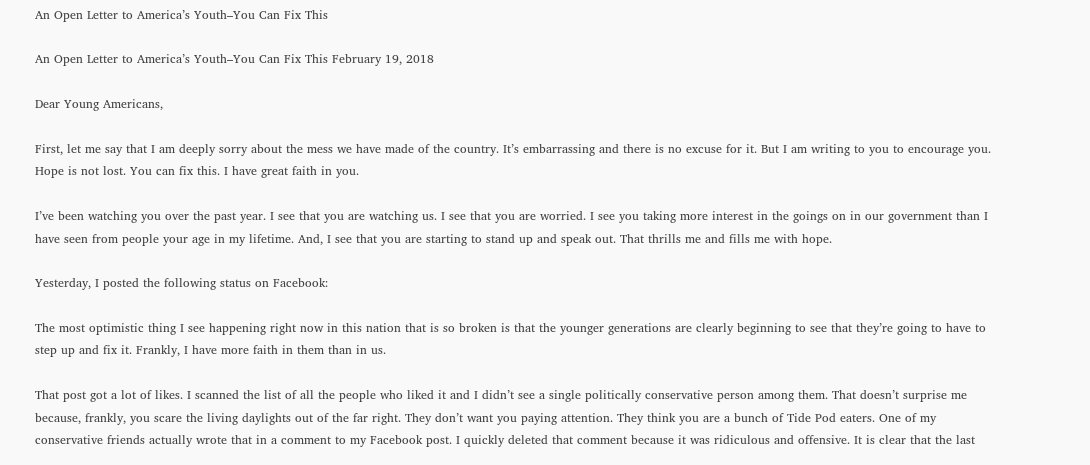An Open Letter to America’s Youth–You Can Fix This

An Open Letter to America’s Youth–You Can Fix This February 19, 2018

Dear Young Americans,

First, let me say that I am deeply sorry about the mess we have made of the country. It’s embarrassing and there is no excuse for it. But I am writing to you to encourage you. Hope is not lost. You can fix this. I have great faith in you.

I’ve been watching you over the past year. I see that you are watching us. I see that you are worried. I see you taking more interest in the goings on in our government than I have seen from people your age in my lifetime. And, I see that you are starting to stand up and speak out. That thrills me and fills me with hope.

Yesterday, I posted the following status on Facebook:

The most optimistic thing I see happening right now in this nation that is so broken is that the younger generations are clearly beginning to see that they’re going to have to step up and fix it. Frankly, I have more faith in them than in us.

That post got a lot of likes. I scanned the list of all the people who liked it and I didn’t see a single politically conservative person among them. That doesn’t surprise me because, frankly, you scare the living daylights out of the far right. They don’t want you paying attention. They think you are a bunch of Tide Pod eaters. One of my conservative friends actually wrote that in a comment to my Facebook post. I quickly deleted that comment because it was ridiculous and offensive. It is clear that the last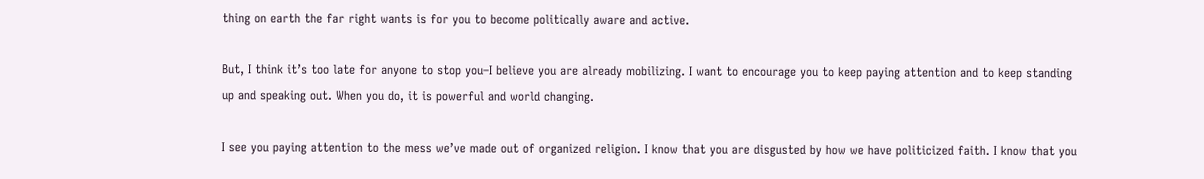thing on earth the far right wants is for you to become politically aware and active.

But, I think it’s too late for anyone to stop you–I believe you are already mobilizing. I want to encourage you to keep paying attention and to keep standing up and speaking out. When you do, it is powerful and world changing.

I see you paying attention to the mess we’ve made out of organized religion. I know that you are disgusted by how we have politicized faith. I know that you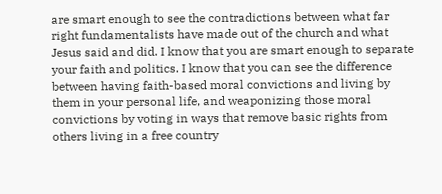are smart enough to see the contradictions between what far right fundamentalists have made out of the church and what Jesus said and did. I know that you are smart enough to separate your faith and politics. I know that you can see the difference between having faith-based moral convictions and living by them in your personal life, and weaponizing those moral convictions by voting in ways that remove basic rights from others living in a free country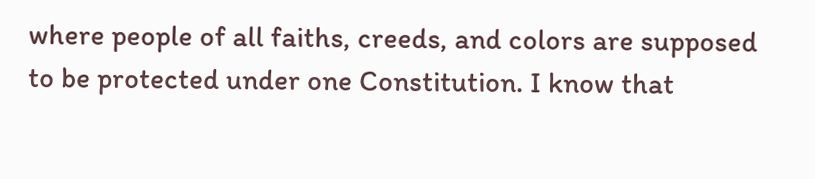where people of all faiths, creeds, and colors are supposed to be protected under one Constitution. I know that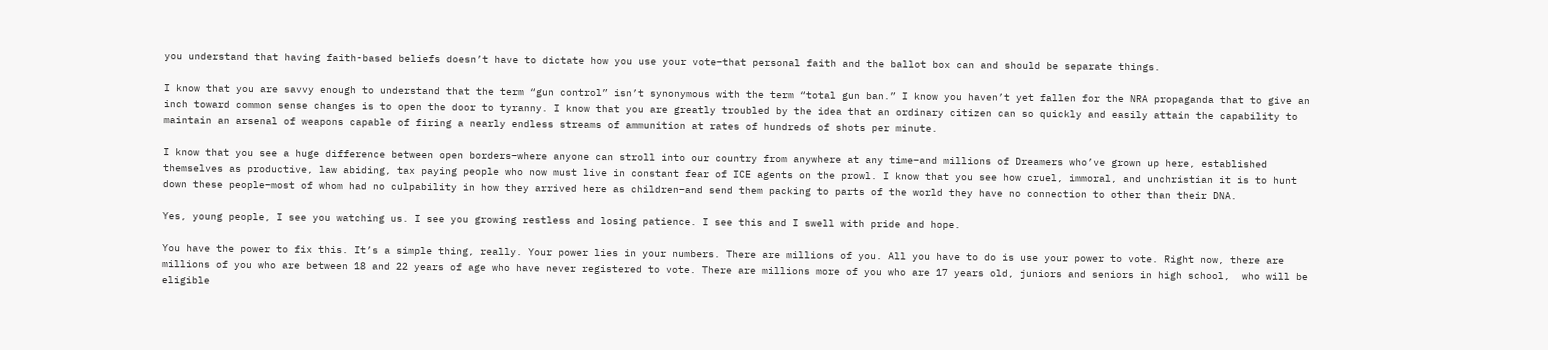you understand that having faith-based beliefs doesn’t have to dictate how you use your vote–that personal faith and the ballot box can and should be separate things.

I know that you are savvy enough to understand that the term “gun control” isn’t synonymous with the term “total gun ban.” I know you haven’t yet fallen for the NRA propaganda that to give an inch toward common sense changes is to open the door to tyranny. I know that you are greatly troubled by the idea that an ordinary citizen can so quickly and easily attain the capability to maintain an arsenal of weapons capable of firing a nearly endless streams of ammunition at rates of hundreds of shots per minute.

I know that you see a huge difference between open borders–where anyone can stroll into our country from anywhere at any time–and millions of Dreamers who’ve grown up here, established themselves as productive, law abiding, tax paying people who now must live in constant fear of ICE agents on the prowl. I know that you see how cruel, immoral, and unchristian it is to hunt down these people–most of whom had no culpability in how they arrived here as children–and send them packing to parts of the world they have no connection to other than their DNA.

Yes, young people, I see you watching us. I see you growing restless and losing patience. I see this and I swell with pride and hope.

You have the power to fix this. It’s a simple thing, really. Your power lies in your numbers. There are millions of you. All you have to do is use your power to vote. Right now, there are millions of you who are between 18 and 22 years of age who have never registered to vote. There are millions more of you who are 17 years old, juniors and seniors in high school,  who will be eligible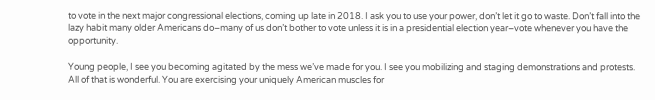to vote in the next major congressional elections, coming up late in 2018. I ask you to use your power, don’t let it go to waste. Don’t fall into the lazy habit many older Americans do–many of us don’t bother to vote unless it is in a presidential election year–vote whenever you have the opportunity.

Young people, I see you becoming agitated by the mess we’ve made for you. I see you mobilizing and staging demonstrations and protests. All of that is wonderful. You are exercising your uniquely American muscles for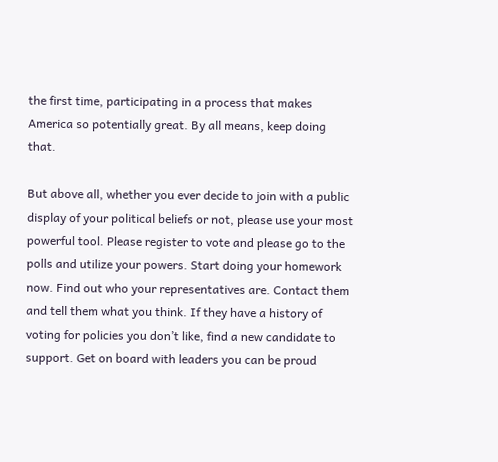the first time, participating in a process that makes America so potentially great. By all means, keep doing that.

But above all, whether you ever decide to join with a public display of your political beliefs or not, please use your most powerful tool. Please register to vote and please go to the polls and utilize your powers. Start doing your homework now. Find out who your representatives are. Contact them and tell them what you think. If they have a history of voting for policies you don’t like, find a new candidate to support. Get on board with leaders you can be proud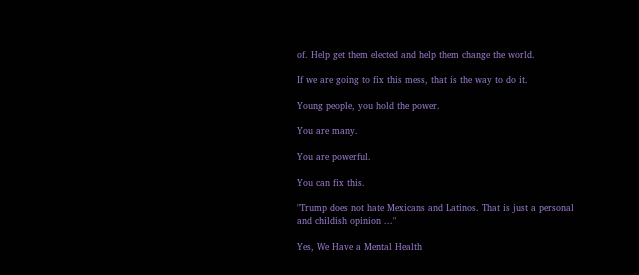of. Help get them elected and help them change the world.

If we are going to fix this mess, that is the way to do it.

Young people, you hold the power.

You are many.

You are powerful.

You can fix this.

"Trump does not hate Mexicans and Latinos. That is just a personal and childish opinion ..."

Yes, We Have a Mental Health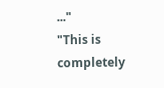..."
"This is completely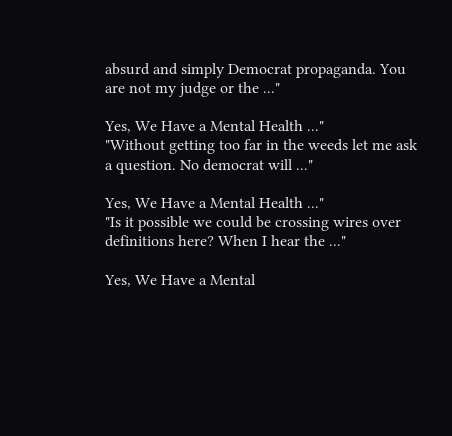absurd and simply Democrat propaganda. You are not my judge or the ..."

Yes, We Have a Mental Health ..."
"Without getting too far in the weeds let me ask a question. No democrat will ..."

Yes, We Have a Mental Health ..."
"Is it possible we could be crossing wires over definitions here? When I hear the ..."

Yes, We Have a Mental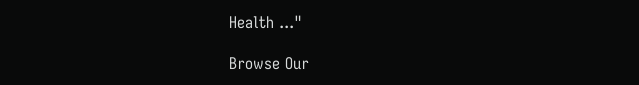Health ..."

Browse Our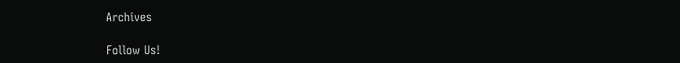Archives

Follow Us!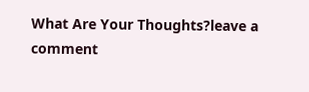What Are Your Thoughts?leave a comment